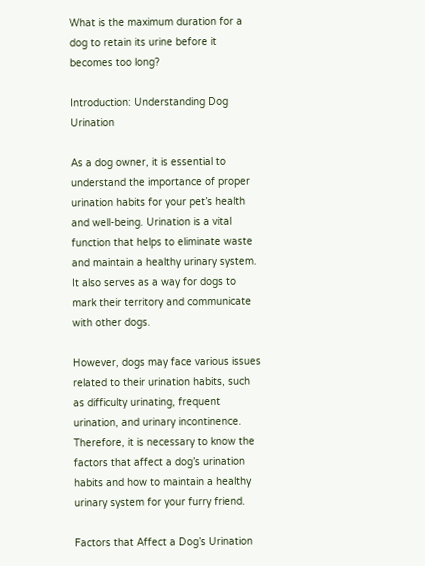What is the maximum duration for a dog to retain its urine before it becomes too long?

Introduction: Understanding Dog Urination

As a dog owner, it is essential to understand the importance of proper urination habits for your pet’s health and well-being. Urination is a vital function that helps to eliminate waste and maintain a healthy urinary system. It also serves as a way for dogs to mark their territory and communicate with other dogs.

However, dogs may face various issues related to their urination habits, such as difficulty urinating, frequent urination, and urinary incontinence. Therefore, it is necessary to know the factors that affect a dog’s urination habits and how to maintain a healthy urinary system for your furry friend.

Factors that Affect a Dog’s Urination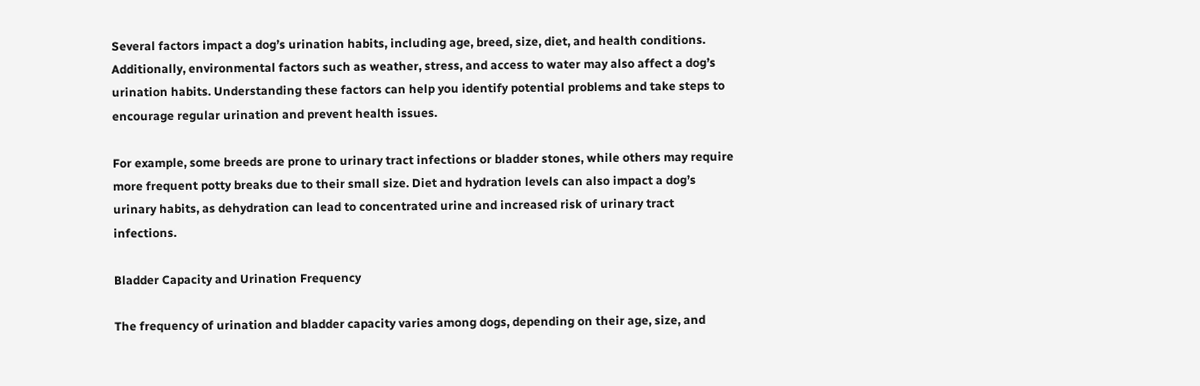Several factors impact a dog’s urination habits, including age, breed, size, diet, and health conditions. Additionally, environmental factors such as weather, stress, and access to water may also affect a dog’s urination habits. Understanding these factors can help you identify potential problems and take steps to encourage regular urination and prevent health issues.

For example, some breeds are prone to urinary tract infections or bladder stones, while others may require more frequent potty breaks due to their small size. Diet and hydration levels can also impact a dog’s urinary habits, as dehydration can lead to concentrated urine and increased risk of urinary tract infections.

Bladder Capacity and Urination Frequency

The frequency of urination and bladder capacity varies among dogs, depending on their age, size, and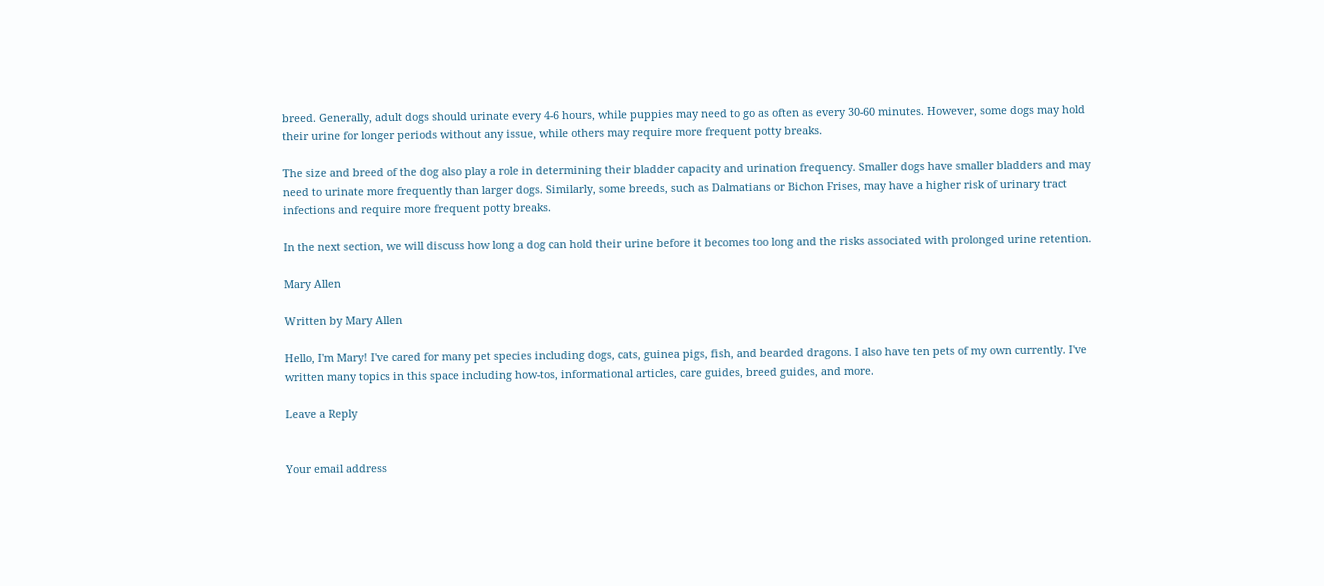breed. Generally, adult dogs should urinate every 4-6 hours, while puppies may need to go as often as every 30-60 minutes. However, some dogs may hold their urine for longer periods without any issue, while others may require more frequent potty breaks.

The size and breed of the dog also play a role in determining their bladder capacity and urination frequency. Smaller dogs have smaller bladders and may need to urinate more frequently than larger dogs. Similarly, some breeds, such as Dalmatians or Bichon Frises, may have a higher risk of urinary tract infections and require more frequent potty breaks.

In the next section, we will discuss how long a dog can hold their urine before it becomes too long and the risks associated with prolonged urine retention.

Mary Allen

Written by Mary Allen

Hello, I'm Mary! I've cared for many pet species including dogs, cats, guinea pigs, fish, and bearded dragons. I also have ten pets of my own currently. I've written many topics in this space including how-tos, informational articles, care guides, breed guides, and more.

Leave a Reply


Your email address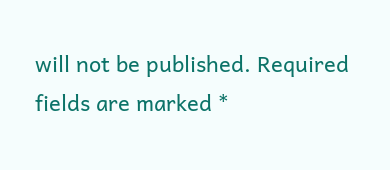will not be published. Required fields are marked *